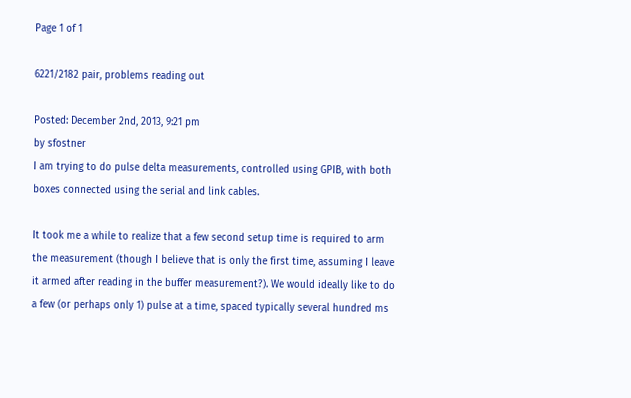Page 1 of 1

6221/2182 pair, problems reading out

Posted: December 2nd, 2013, 9:21 pm
by sfostner
I am trying to do pulse delta measurements, controlled using GPIB, with both boxes connected using the serial and link cables.

It took me a while to realize that a few second setup time is required to arm the measurement (though I believe that is only the first time, assuming I leave it armed after reading in the buffer measurement?). We would ideally like to do a few (or perhaps only 1) pulse at a time, spaced typically several hundred ms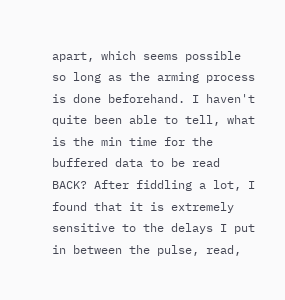apart, which seems possible so long as the arming process is done beforehand. I haven't quite been able to tell, what is the min time for the buffered data to be read BACK? After fiddling a lot, I found that it is extremely sensitive to the delays I put in between the pulse, read,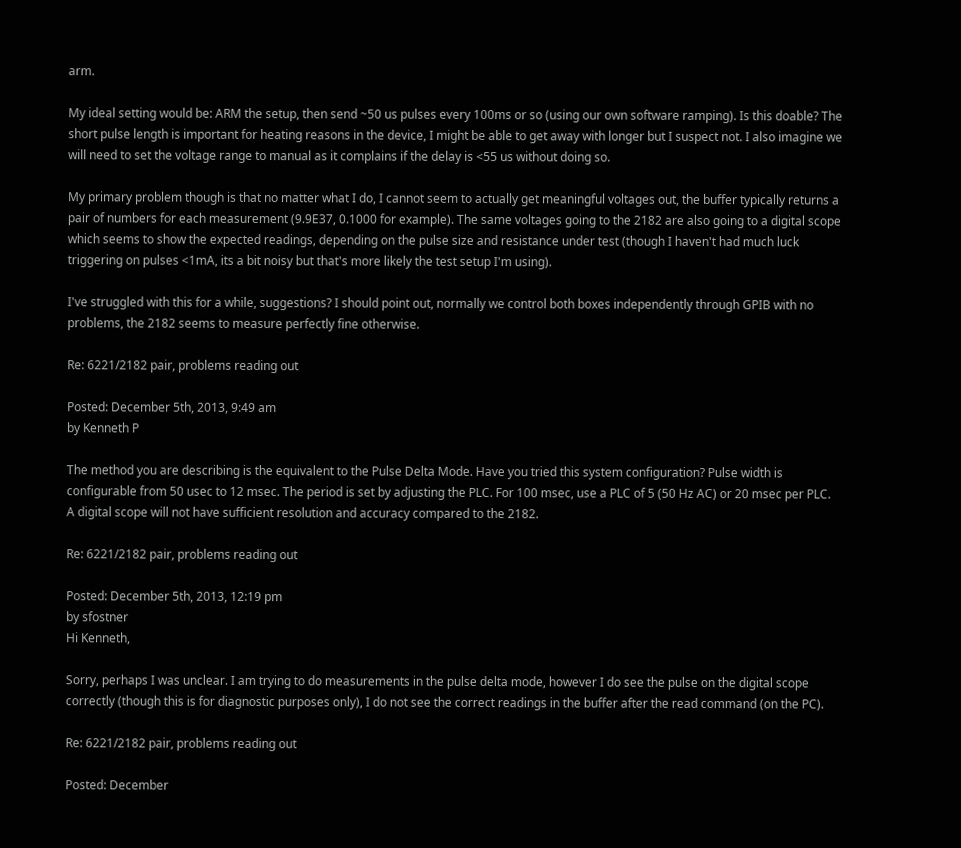arm.

My ideal setting would be: ARM the setup, then send ~50 us pulses every 100ms or so (using our own software ramping). Is this doable? The short pulse length is important for heating reasons in the device, I might be able to get away with longer but I suspect not. I also imagine we will need to set the voltage range to manual as it complains if the delay is <55 us without doing so.

My primary problem though is that no matter what I do, I cannot seem to actually get meaningful voltages out, the buffer typically returns a pair of numbers for each measurement (9.9E37, 0.1000 for example). The same voltages going to the 2182 are also going to a digital scope which seems to show the expected readings, depending on the pulse size and resistance under test (though I haven't had much luck triggering on pulses <1mA, its a bit noisy but that's more likely the test setup I'm using).

I've struggled with this for a while, suggestions? I should point out, normally we control both boxes independently through GPIB with no problems, the 2182 seems to measure perfectly fine otherwise.

Re: 6221/2182 pair, problems reading out

Posted: December 5th, 2013, 9:49 am
by Kenneth P

The method you are describing is the equivalent to the Pulse Delta Mode. Have you tried this system configuration? Pulse width is configurable from 50 usec to 12 msec. The period is set by adjusting the PLC. For 100 msec, use a PLC of 5 (50 Hz AC) or 20 msec per PLC.
A digital scope will not have sufficient resolution and accuracy compared to the 2182.

Re: 6221/2182 pair, problems reading out

Posted: December 5th, 2013, 12:19 pm
by sfostner
Hi Kenneth,

Sorry, perhaps I was unclear. I am trying to do measurements in the pulse delta mode, however I do see the pulse on the digital scope correctly (though this is for diagnostic purposes only), I do not see the correct readings in the buffer after the read command (on the PC).

Re: 6221/2182 pair, problems reading out

Posted: December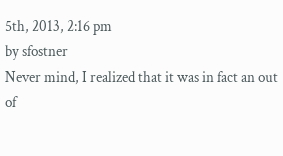5th, 2013, 2:16 pm
by sfostner
Never mind, I realized that it was in fact an out of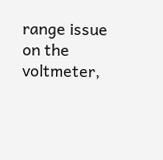range issue on the voltmeter,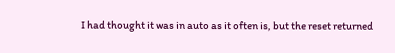I had thought it was in auto as it often is, but the reset returned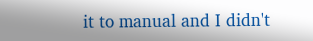it to manual and I didn't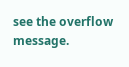see the overflow message.